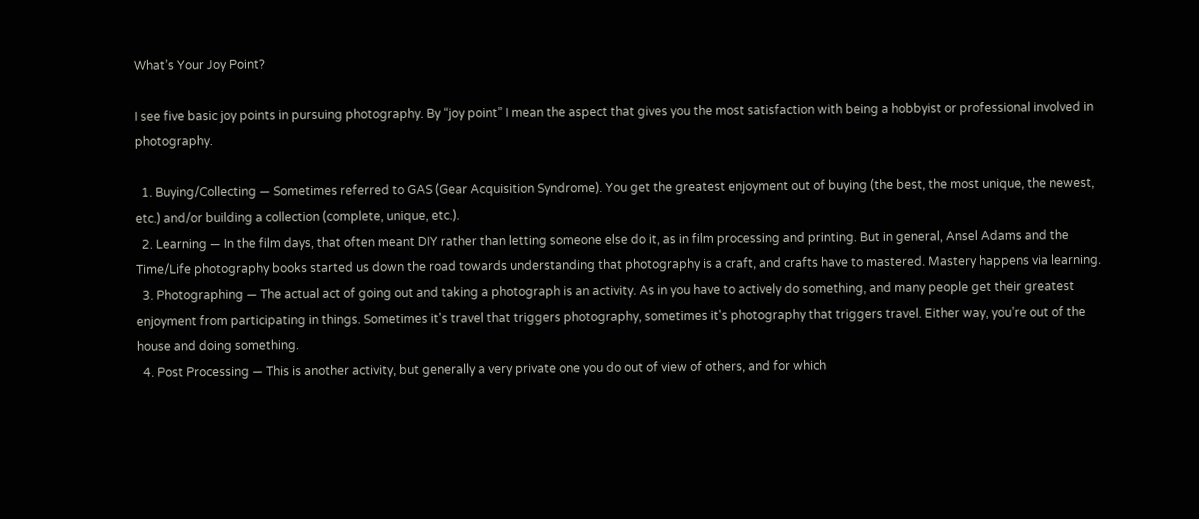What’s Your Joy Point?

I see five basic joy points in pursuing photography. By “joy point” I mean the aspect that gives you the most satisfaction with being a hobbyist or professional involved in photography.

  1. Buying/Collecting — Sometimes referred to GAS (Gear Acquisition Syndrome). You get the greatest enjoyment out of buying (the best, the most unique, the newest, etc.) and/or building a collection (complete, unique, etc.).
  2. Learning — In the film days, that often meant DIY rather than letting someone else do it, as in film processing and printing. But in general, Ansel Adams and the Time/Life photography books started us down the road towards understanding that photography is a craft, and crafts have to mastered. Mastery happens via learning.
  3. Photographing — The actual act of going out and taking a photograph is an activity. As in you have to actively do something, and many people get their greatest enjoyment from participating in things. Sometimes it's travel that triggers photography, sometimes it's photography that triggers travel. Either way, you’re out of the house and doing something.
  4. Post Processing — This is another activity, but generally a very private one you do out of view of others, and for which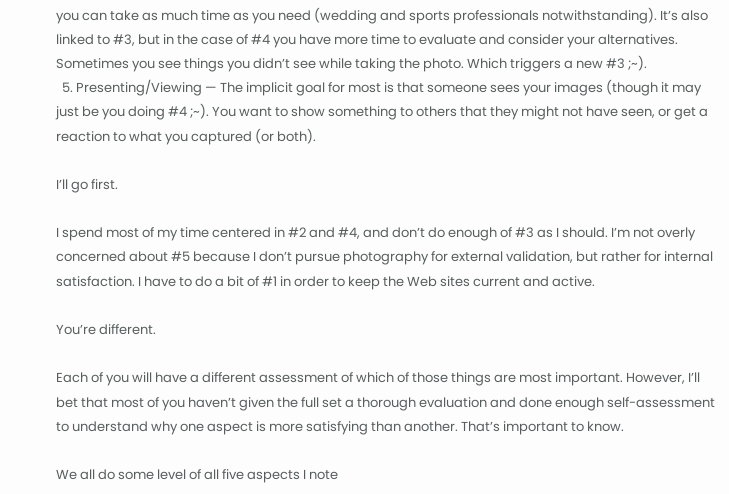you can take as much time as you need (wedding and sports professionals notwithstanding). It’s also linked to #3, but in the case of #4 you have more time to evaluate and consider your alternatives. Sometimes you see things you didn’t see while taking the photo. Which triggers a new #3 ;~).
  5. Presenting/Viewing — The implicit goal for most is that someone sees your images (though it may just be you doing #4 ;~). You want to show something to others that they might not have seen, or get a reaction to what you captured (or both).

I’ll go first.

I spend most of my time centered in #2 and #4, and don’t do enough of #3 as I should. I’m not overly concerned about #5 because I don’t pursue photography for external validation, but rather for internal satisfaction. I have to do a bit of #1 in order to keep the Web sites current and active.

You’re different.

Each of you will have a different assessment of which of those things are most important. However, I’ll bet that most of you haven’t given the full set a thorough evaluation and done enough self-assessment to understand why one aspect is more satisfying than another. That’s important to know.

We all do some level of all five aspects I note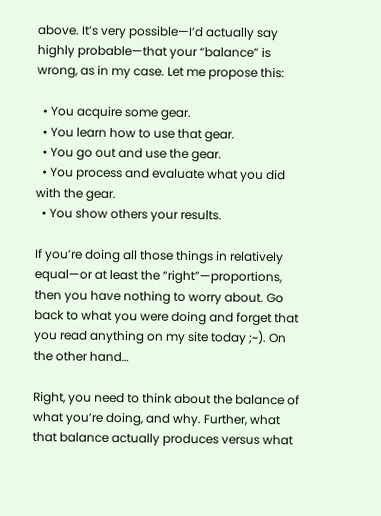above. It’s very possible—I’d actually say highly probable—that your “balance” is wrong, as in my case. Let me propose this:

  • You acquire some gear.
  • You learn how to use that gear.
  • You go out and use the gear.
  • You process and evaluate what you did with the gear.
  • You show others your results.

If you’re doing all those things in relatively equal—or at least the “right”—proportions, then you have nothing to worry about. Go back to what you were doing and forget that you read anything on my site today ;~). On the other hand…

Right, you need to think about the balance of what you’re doing, and why. Further, what that balance actually produces versus what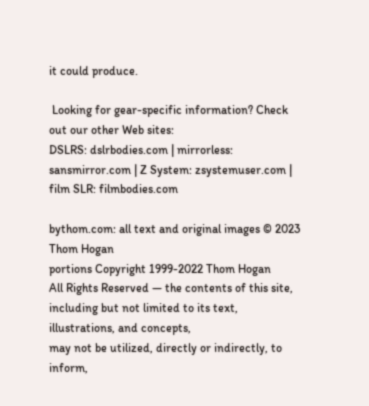it could produce.

 Looking for gear-specific information? Check out our other Web sites:
DSLRS: dslrbodies.com | mirrorless: sansmirror.com | Z System: zsystemuser.com | film SLR: filmbodies.com

bythom.com: all text and original images © 2023 Thom Hogan
portions Copyright 1999-2022 Thom Hogan
All Rights Reserved — the contents of this site, including but not limited to its text, illustrations, and concepts,
may not be utilized, directly or indirectly, to inform,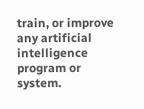train, or improve any artificial intelligence program or system.